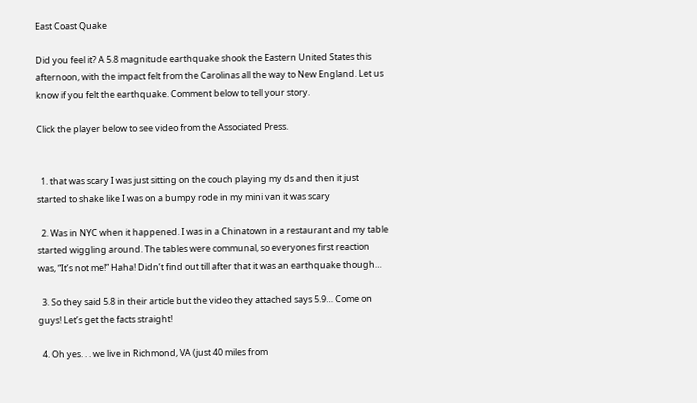East Coast Quake

Did you feel it? A 5.8 magnitude earthquake shook the Eastern United States this afternoon, with the impact felt from the Carolinas all the way to New England. Let us know if you felt the earthquake. Comment below to tell your story.

Click the player below to see video from the Associated Press.


  1. that was scary I was just sitting on the couch playing my ds and then it just started to shake like I was on a bumpy rode in my mini van it was scary

  2. Was in NYC when it happened. I was in a Chinatown in a restaurant and my table started wiggling around. The tables were communal, so everyones first reaction was, “It’s not me!” Haha! Didn’t find out till after that it was an earthquake though…

  3. So they said 5.8 in their article but the video they attached says 5.9… Come on guys! Let’s get the facts straight!

  4. Oh yes. . . we live in Richmond, VA (just 40 miles from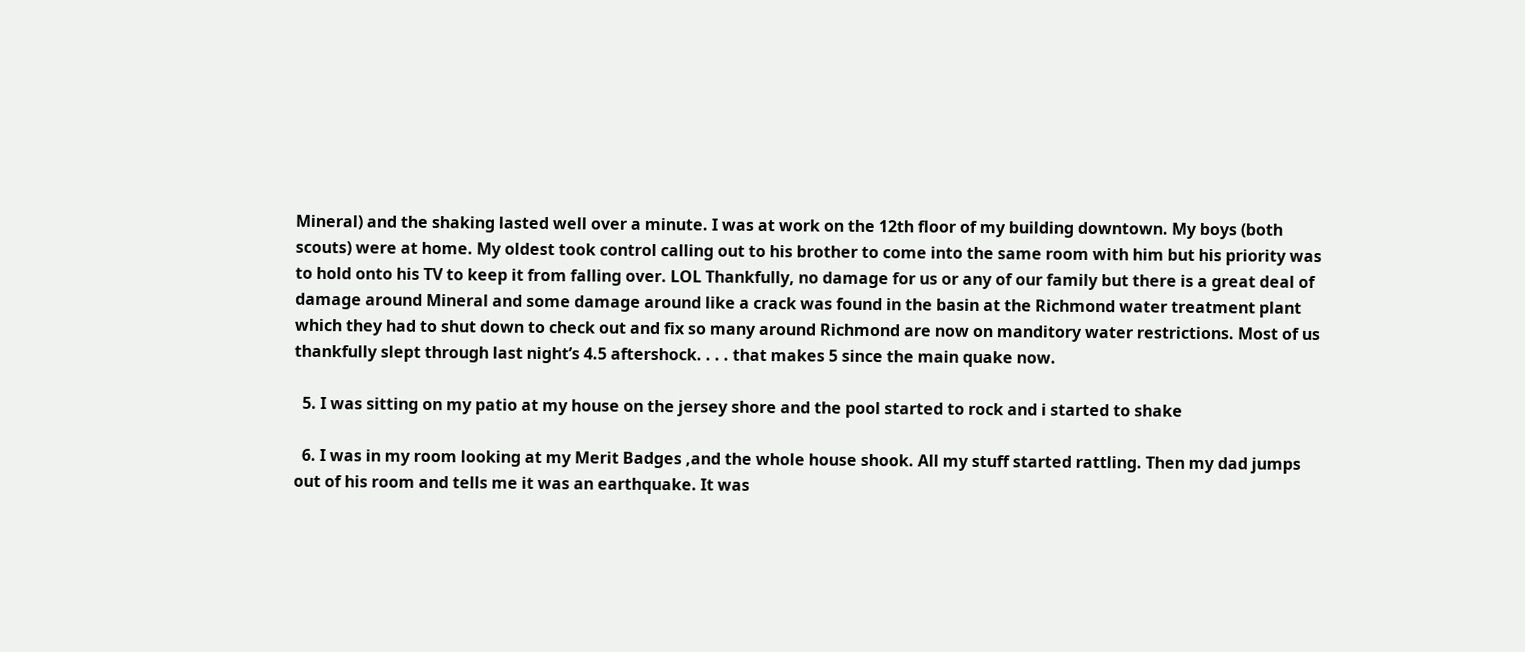Mineral) and the shaking lasted well over a minute. I was at work on the 12th floor of my building downtown. My boys (both scouts) were at home. My oldest took control calling out to his brother to come into the same room with him but his priority was to hold onto his TV to keep it from falling over. LOL Thankfully, no damage for us or any of our family but there is a great deal of damage around Mineral and some damage around like a crack was found in the basin at the Richmond water treatment plant which they had to shut down to check out and fix so many around Richmond are now on manditory water restrictions. Most of us thankfully slept through last night’s 4.5 aftershock. . . . that makes 5 since the main quake now.

  5. I was sitting on my patio at my house on the jersey shore and the pool started to rock and i started to shake

  6. I was in my room looking at my Merit Badges ,and the whole house shook. All my stuff started rattling. Then my dad jumps out of his room and tells me it was an earthquake. It was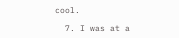cool.

  7. I was at a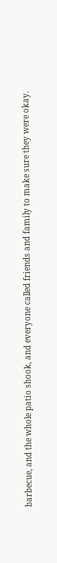barbecue, and the whole patio shook, and everyone called friends and family to make sure they were okay.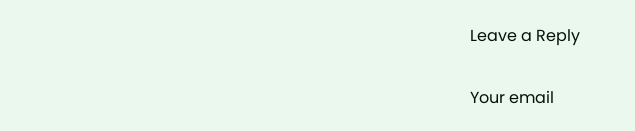Leave a Reply

Your email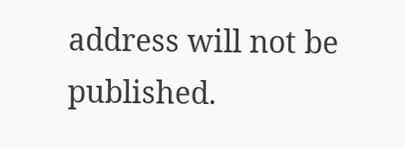address will not be published.